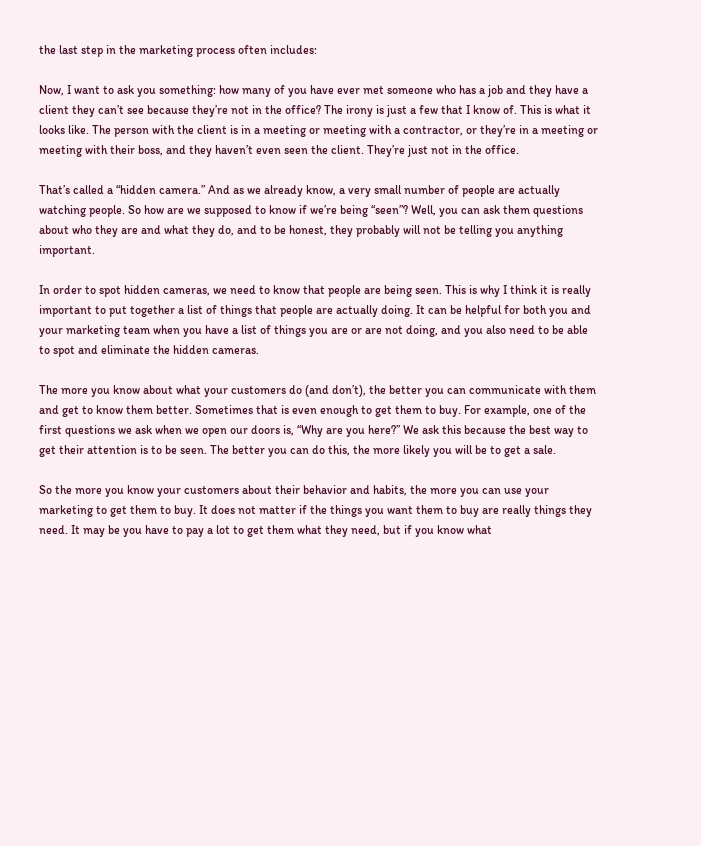the last step in the marketing process often includes:

Now, I want to ask you something: how many of you have ever met someone who has a job and they have a client they can’t see because they’re not in the office? The irony is just a few that I know of. This is what it looks like. The person with the client is in a meeting or meeting with a contractor, or they’re in a meeting or meeting with their boss, and they haven’t even seen the client. They’re just not in the office.

That’s called a “hidden camera.” And as we already know, a very small number of people are actually watching people. So how are we supposed to know if we’re being “seen”? Well, you can ask them questions about who they are and what they do, and to be honest, they probably will not be telling you anything important.

In order to spot hidden cameras, we need to know that people are being seen. This is why I think it is really important to put together a list of things that people are actually doing. It can be helpful for both you and your marketing team when you have a list of things you are or are not doing, and you also need to be able to spot and eliminate the hidden cameras.

The more you know about what your customers do (and don’t), the better you can communicate with them and get to know them better. Sometimes that is even enough to get them to buy. For example, one of the first questions we ask when we open our doors is, “Why are you here?” We ask this because the best way to get their attention is to be seen. The better you can do this, the more likely you will be to get a sale.

So the more you know your customers about their behavior and habits, the more you can use your marketing to get them to buy. It does not matter if the things you want them to buy are really things they need. It may be you have to pay a lot to get them what they need, but if you know what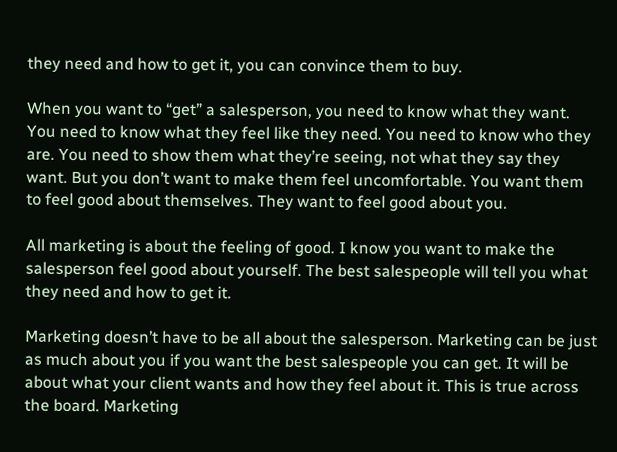they need and how to get it, you can convince them to buy.

When you want to “get” a salesperson, you need to know what they want. You need to know what they feel like they need. You need to know who they are. You need to show them what they’re seeing, not what they say they want. But you don’t want to make them feel uncomfortable. You want them to feel good about themselves. They want to feel good about you.

All marketing is about the feeling of good. I know you want to make the salesperson feel good about yourself. The best salespeople will tell you what they need and how to get it.

Marketing doesn’t have to be all about the salesperson. Marketing can be just as much about you if you want the best salespeople you can get. It will be about what your client wants and how they feel about it. This is true across the board. Marketing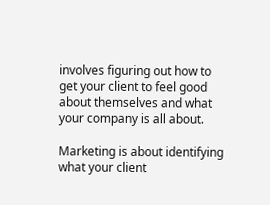involves figuring out how to get your client to feel good about themselves and what your company is all about.

Marketing is about identifying what your client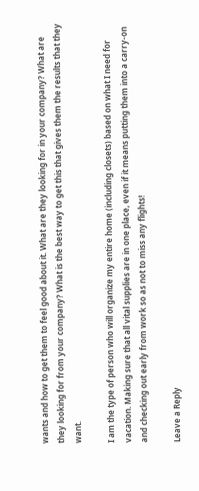wants and how to get them to feel good about it. What are they looking for in your company? What are they looking for from your company? What is the best way to get this that gives them the results that they want.

I am the type of person who will organize my entire home (including closets) based on what I need for vacation. Making sure that all vital supplies are in one place, even if it means putting them into a carry-on and checking out early from work so as not to miss any flights!

Leave a Reply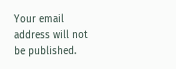Your email address will not be published.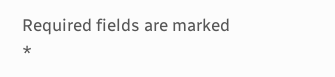Required fields are marked *